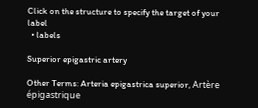Click on the structure to specify the target of your label
  • labels

Superior epigastric artery

Other Terms: Arteria epigastrica superior, Artère épigastrique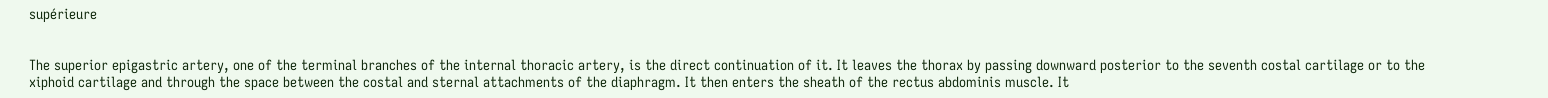supérieure


The superior epigastric artery, one of the terminal branches of the internal thoracic artery, is the direct continuation of it. It leaves the thorax by passing downward posterior to the seventh costal cartilage or to the xiphoid cartilage and through the space between the costal and sternal attachments of the diaphragm. It then enters the sheath of the rectus abdominis muscle. It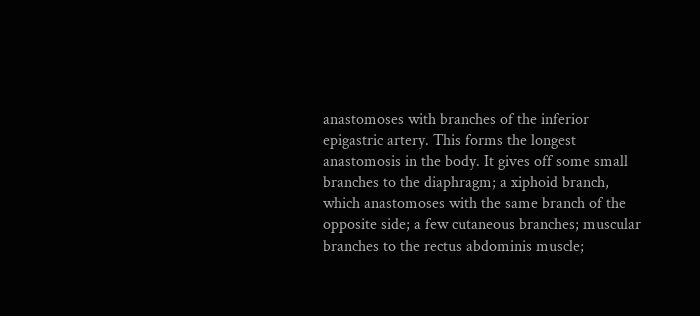anastomoses with branches of the inferior epigastric artery. This forms the longest anastomosis in the body. It gives off some small branches to the diaphragm; a xiphoid branch, which anastomoses with the same branch of the opposite side; a few cutaneous branches; muscular branches to the rectus abdominis muscle;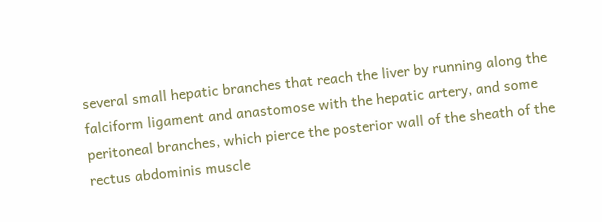several small hepatic branches that reach the liver by running along the falciform ligament and anastomose with the hepatic artery, and some peritoneal branches, which pierce the posterior wall of the sheath of the rectus abdominis muscle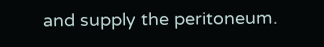and supply the peritoneum.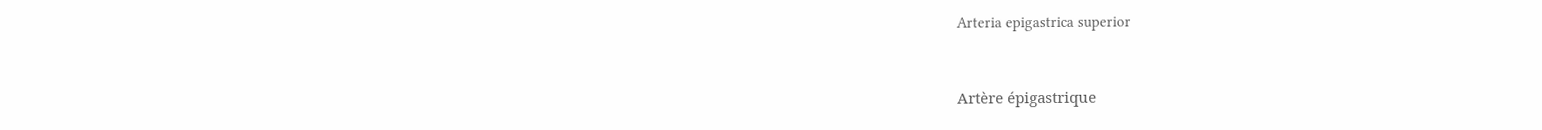Arteria epigastrica superior


Artère épigastrique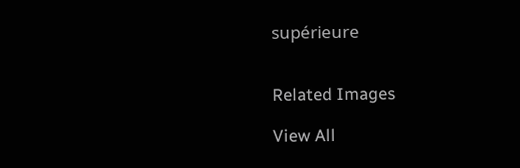supérieure


Related Images

View All